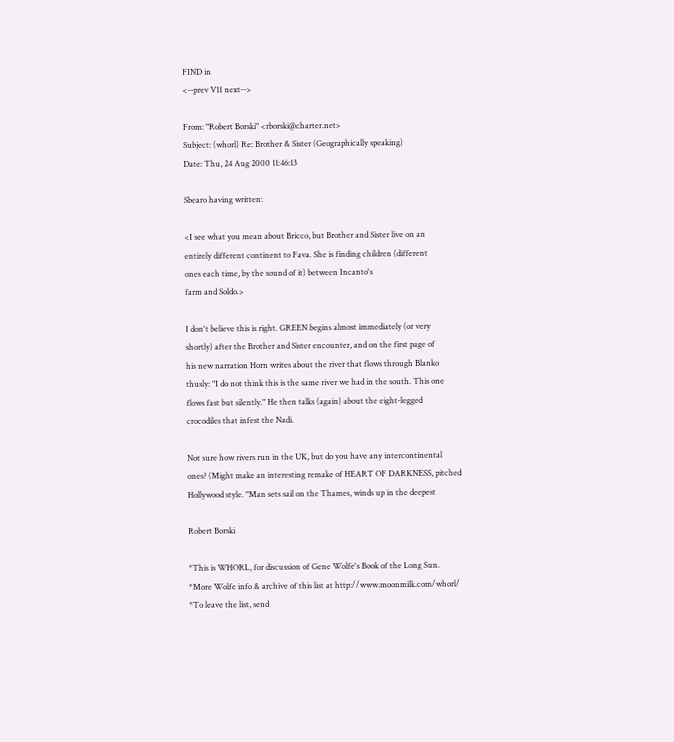FIND in
<--prev V11 next-->

From: "Robert Borski" <rborski@charter.net>
Subject: (whorl) Re: Brother & Sister (Geographically speaking)
Date: Thu, 24 Aug 2000 11:46:13

Sbearo having written:

<I see what you mean about Bricco, but Brother and Sister live on an
entirely different continent to Fava. She is finding children (different
ones each time, by the sound of it) between Incanto's
farm and Soldo.>

I don't believe this is right. GREEN begins almost immediately (or very
shortly) after the Brother and Sister encounter, and on the first page of
his new narration Horn writes about the river that flows through Blanko
thusly: "I do not think this is the same river we had in the south. This one
flows fast but silently." He then talks (again) about the eight-legged
crocodiles that infest the Nadi.

Not sure how rivers run in the UK, but do you have any intercontinental
ones? (Might make an interesting remake of HEART OF DARKNESS, pitched
Hollywood style. "Man sets sail on the Thames, winds up in the deepest

Robert Borski

*This is WHORL, for discussion of Gene Wolfe's Book of the Long Sun.
*More Wolfe info & archive of this list at http://www.moonmilk.com/whorl/
*To leave the list, send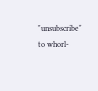"unsubscribe" to whorl-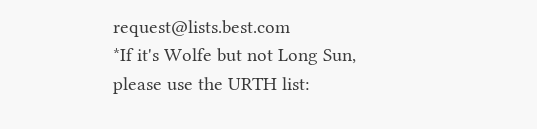request@lists.best.com
*If it's Wolfe but not Long Sun, please use the URTH list: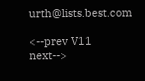urth@lists.best.com

<--prev V11 next-->